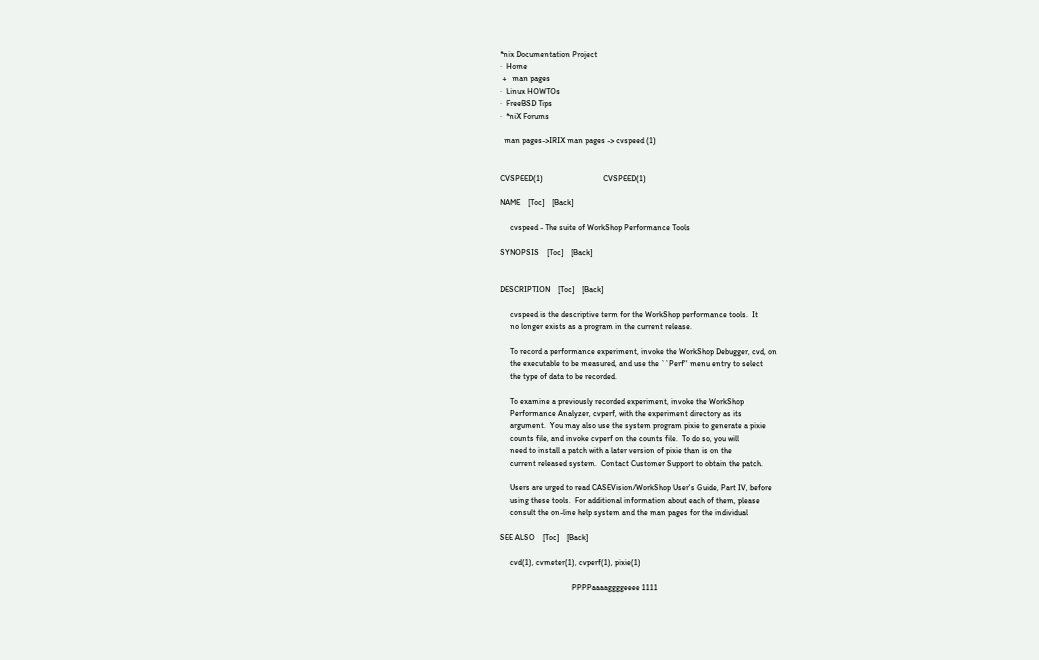*nix Documentation Project
·  Home
 +   man pages
·  Linux HOWTOs
·  FreeBSD Tips
·  *niX Forums

  man pages->IRIX man pages -> cvspeed (1)


CVSPEED(1)                              CVSPEED(1)

NAME    [Toc]    [Back]

     cvspeed - The suite of WorkShop Performance Tools

SYNOPSIS    [Toc]    [Back]


DESCRIPTION    [Toc]    [Back]

     cvspeed is the descriptive term for the WorkShop performance tools.  It
     no longer exists as a program in the current release.

     To record a performance experiment, invoke the WorkShop Debugger, cvd, on
     the executable to be measured, and use the ``Perf'' menu entry to select
     the type of data to be recorded.

     To examine a previously recorded experiment, invoke the WorkShop
     Performance Analyzer, cvperf, with the experiment directory as its
     argument.  You may also use the system program pixie to generate a pixie
     counts file, and invoke cvperf on the counts file.  To do so, you will
     need to install a patch with a later version of pixie than is on the
     current released system.  Contact Customer Support to obtain the patch.

     Users are urged to read CASEVision/WorkShop User's Guide, Part IV, before
     using these tools.  For additional information about each of them, please
     consult the on-line help system and the man pages for the individual

SEE ALSO    [Toc]    [Back]

     cvd(1), cvmeter(1), cvperf(1), pixie(1)

                                    PPPPaaaaggggeeee 1111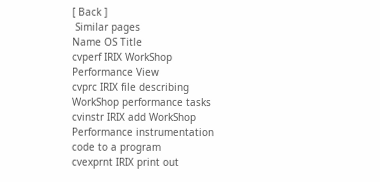[ Back ]
 Similar pages
Name OS Title
cvperf IRIX WorkShop Performance View
cvprc IRIX file describing WorkShop performance tasks
cvinstr IRIX add WorkShop Performance instrumentation code to a program
cvexprnt IRIX print out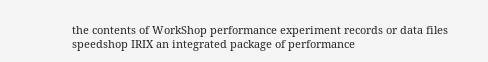the contents of WorkShop performance experiment records or data files
speedshop IRIX an integrated package of performance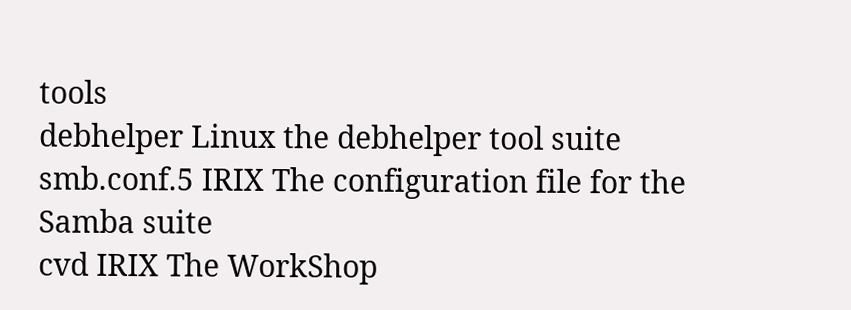tools
debhelper Linux the debhelper tool suite
smb.conf.5 IRIX The configuration file for the Samba suite
cvd IRIX The WorkShop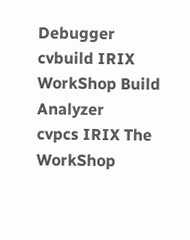Debugger
cvbuild IRIX WorkShop Build Analyzer
cvpcs IRIX The WorkShop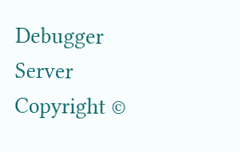Debugger Server
Copyright ©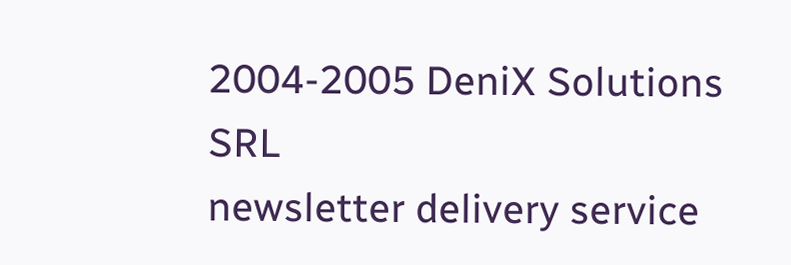2004-2005 DeniX Solutions SRL
newsletter delivery service